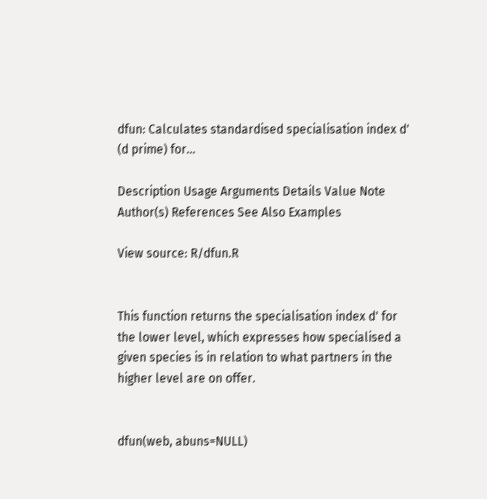dfun: Calculates standardised specialisation index d' (d prime) for...

Description Usage Arguments Details Value Note Author(s) References See Also Examples

View source: R/dfun.R


This function returns the specialisation index d' for the lower level, which expresses how specialised a given species is in relation to what partners in the higher level are on offer.


dfun(web, abuns=NULL)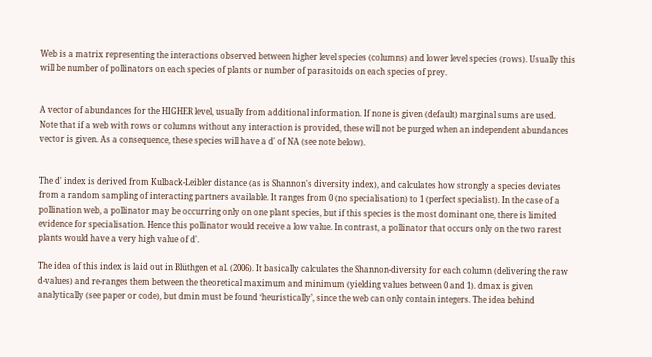Web is a matrix representing the interactions observed between higher level species (columns) and lower level species (rows). Usually this will be number of pollinators on each species of plants or number of parasitoids on each species of prey.


A vector of abundances for the HIGHER level, usually from additional information. If none is given (default) marginal sums are used. Note that if a web with rows or columns without any interaction is provided, these will not be purged when an independent abundances vector is given. As a consequence, these species will have a d' of NA (see note below).


The d' index is derived from Kulback-Leibler distance (as is Shannon's diversity index), and calculates how strongly a species deviates from a random sampling of interacting partners available. It ranges from 0 (no specialisation) to 1 (perfect specialist). In the case of a pollination web, a pollinator may be occurring only on one plant species, but if this species is the most dominant one, there is limited evidence for specialisation. Hence this pollinator would receive a low value. In contrast, a pollinator that occurs only on the two rarest plants would have a very high value of d'.

The idea of this index is laid out in Blüthgen et al. (2006). It basically calculates the Shannon-diversity for each column (delivering the raw d-values) and re-ranges them between the theoretical maximum and minimum (yielding values between 0 and 1). dmax is given analytically (see paper or code), but dmin must be found ‘heuristically’, since the web can only contain integers. The idea behind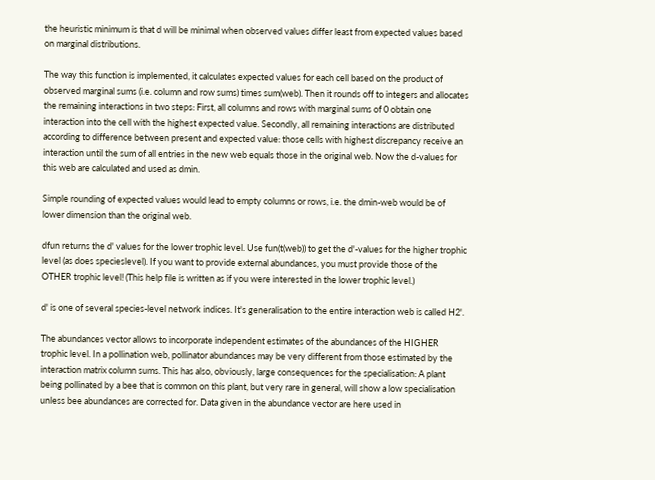the heuristic minimum is that d will be minimal when observed values differ least from expected values based on marginal distributions.

The way this function is implemented, it calculates expected values for each cell based on the product of observed marginal sums (i.e. column and row sums) times sum(web). Then it rounds off to integers and allocates the remaining interactions in two steps: First, all columns and rows with marginal sums of 0 obtain one interaction into the cell with the highest expected value. Secondly, all remaining interactions are distributed according to difference between present and expected value: those cells with highest discrepancy receive an interaction until the sum of all entries in the new web equals those in the original web. Now the d-values for this web are calculated and used as dmin.

Simple rounding of expected values would lead to empty columns or rows, i.e. the dmin-web would be of lower dimension than the original web.

dfun returns the d' values for the lower trophic level. Use fun(t(web)) to get the d'-values for the higher trophic level (as does specieslevel). If you want to provide external abundances, you must provide those of the OTHER trophic level! (This help file is written as if you were interested in the lower trophic level.)

d' is one of several species-level network indices. It's generalisation to the entire interaction web is called H2'.

The abundances vector allows to incorporate independent estimates of the abundances of the HIGHER trophic level. In a pollination web, pollinator abundances may be very different from those estimated by the interaction matrix column sums. This has also, obviously, large consequences for the specialisation: A plant being pollinated by a bee that is common on this plant, but very rare in general, will show a low specialisation unless bee abundances are corrected for. Data given in the abundance vector are here used in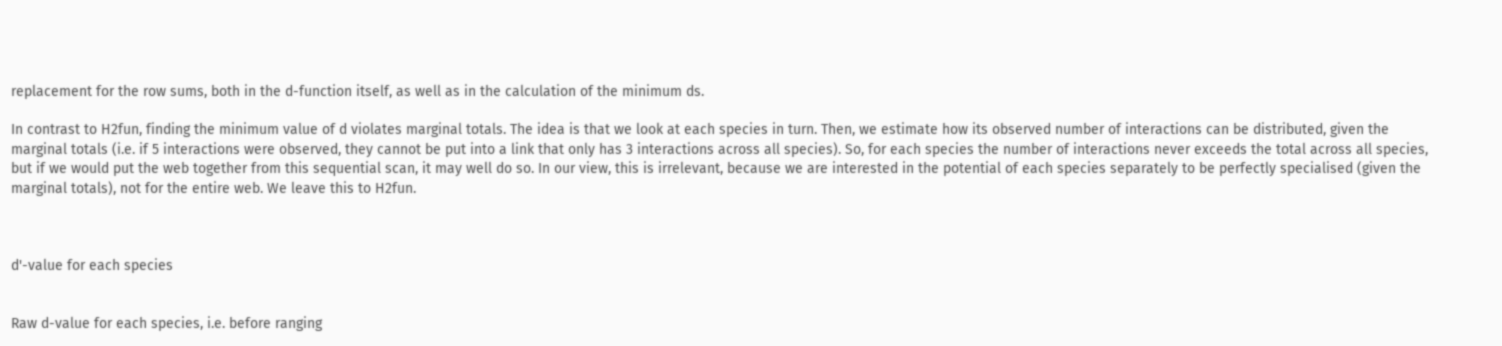replacement for the row sums, both in the d-function itself, as well as in the calculation of the minimum ds.

In contrast to H2fun, finding the minimum value of d violates marginal totals. The idea is that we look at each species in turn. Then, we estimate how its observed number of interactions can be distributed, given the marginal totals (i.e. if 5 interactions were observed, they cannot be put into a link that only has 3 interactions across all species). So, for each species the number of interactions never exceeds the total across all species, but if we would put the web together from this sequential scan, it may well do so. In our view, this is irrelevant, because we are interested in the potential of each species separately to be perfectly specialised (given the marginal totals), not for the entire web. We leave this to H2fun.



d'-value for each species


Raw d-value for each species, i.e. before ranging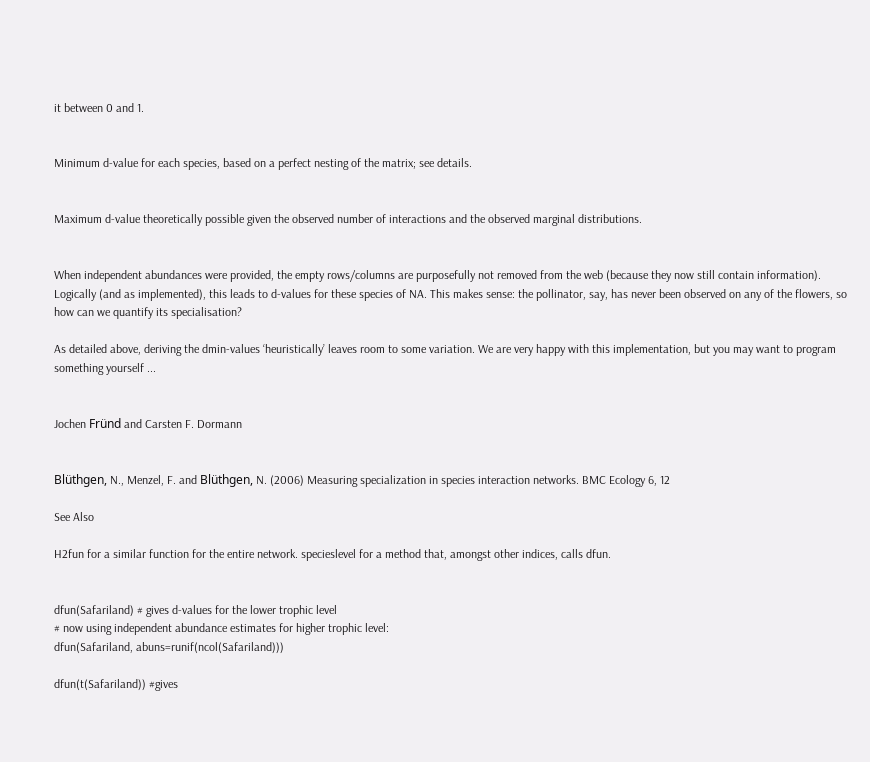it between 0 and 1.


Minimum d-value for each species, based on a perfect nesting of the matrix; see details.


Maximum d-value theoretically possible given the observed number of interactions and the observed marginal distributions.


When independent abundances were provided, the empty rows/columns are purposefully not removed from the web (because they now still contain information). Logically (and as implemented), this leads to d-values for these species of NA. This makes sense: the pollinator, say, has never been observed on any of the flowers, so how can we quantify its specialisation?

As detailed above, deriving the dmin-values ‘heuristically’ leaves room to some variation. We are very happy with this implementation, but you may want to program something yourself ...


Jochen Fründ and Carsten F. Dormann


Blüthgen, N., Menzel, F. and Blüthgen, N. (2006) Measuring specialization in species interaction networks. BMC Ecology 6, 12

See Also

H2fun for a similar function for the entire network. specieslevel for a method that, amongst other indices, calls dfun.


dfun(Safariland) # gives d-values for the lower trophic level
# now using independent abundance estimates for higher trophic level:
dfun(Safariland, abuns=runif(ncol(Safariland)))

dfun(t(Safariland)) #gives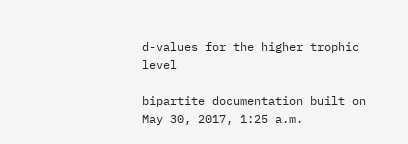d-values for the higher trophic level

bipartite documentation built on May 30, 2017, 1:25 a.m.